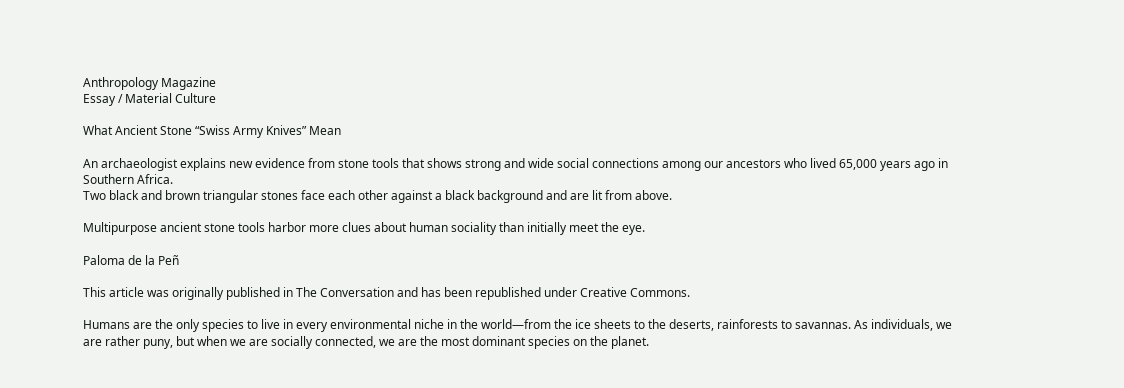Anthropology Magazine
Essay / Material Culture

What Ancient Stone “Swiss Army Knives” Mean

An archaeologist explains new evidence from stone tools that shows strong and wide social connections among our ancestors who lived 65,000 years ago in Southern Africa.
Two black and brown triangular stones face each other against a black background and are lit from above.

Multipurpose ancient stone tools harbor more clues about human sociality than initially meet the eye.

Paloma de la Peñ

This article was originally published in The Conversation and has been republished under Creative Commons.

Humans are the only species to live in every environmental niche in the world—from the ice sheets to the deserts, rainforests to savannas. As individuals, we are rather puny, but when we are socially connected, we are the most dominant species on the planet.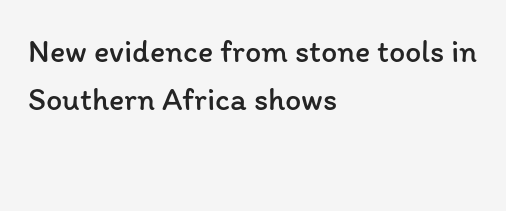New evidence from stone tools in Southern Africa shows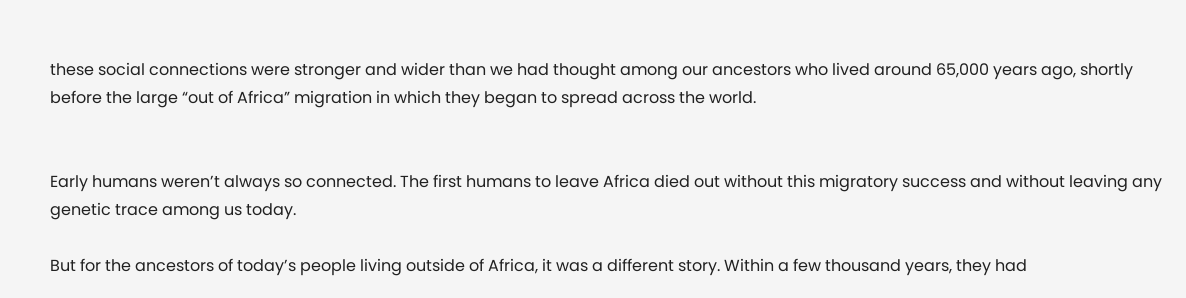these social connections were stronger and wider than we had thought among our ancestors who lived around 65,000 years ago, shortly before the large “out of Africa” migration in which they began to spread across the world.


Early humans weren’t always so connected. The first humans to leave Africa died out without this migratory success and without leaving any genetic trace among us today.

But for the ancestors of today’s people living outside of Africa, it was a different story. Within a few thousand years, they had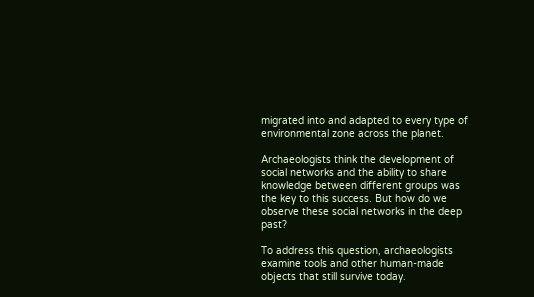migrated into and adapted to every type of environmental zone across the planet.

Archaeologists think the development of social networks and the ability to share knowledge between different groups was the key to this success. But how do we observe these social networks in the deep past?

To address this question, archaeologists examine tools and other human-made objects that still survive today.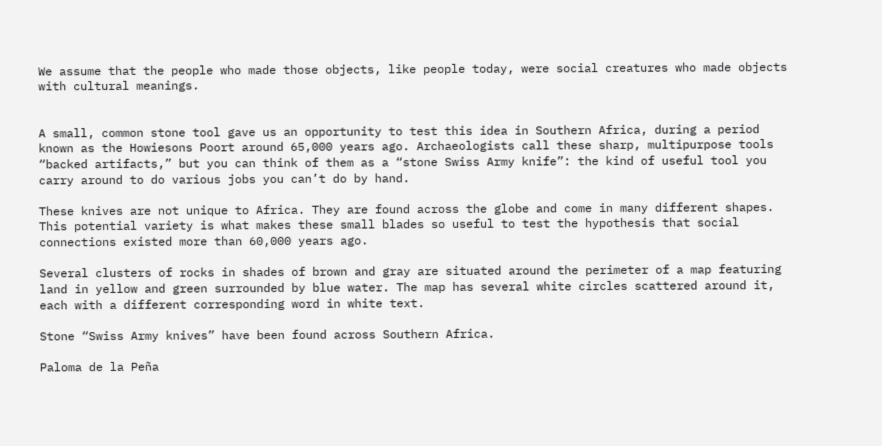We assume that the people who made those objects, like people today, were social creatures who made objects with cultural meanings.


A small, common stone tool gave us an opportunity to test this idea in Southern Africa, during a period known as the Howiesons Poort around 65,000 years ago. Archaeologists call these sharp, multipurpose tools “backed artifacts,” but you can think of them as a “stone Swiss Army knife”: the kind of useful tool you carry around to do various jobs you can’t do by hand.

These knives are not unique to Africa. They are found across the globe and come in many different shapes. This potential variety is what makes these small blades so useful to test the hypothesis that social connections existed more than 60,000 years ago.

Several clusters of rocks in shades of brown and gray are situated around the perimeter of a map featuring land in yellow and green surrounded by blue water. The map has several white circles scattered around it, each with a different corresponding word in white text.

Stone “Swiss Army knives” have been found across Southern Africa.

Paloma de la Peña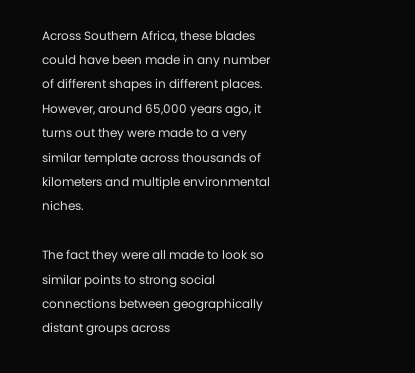Across Southern Africa, these blades could have been made in any number of different shapes in different places. However, around 65,000 years ago, it turns out they were made to a very similar template across thousands of kilometers and multiple environmental niches.

The fact they were all made to look so similar points to strong social connections between geographically distant groups across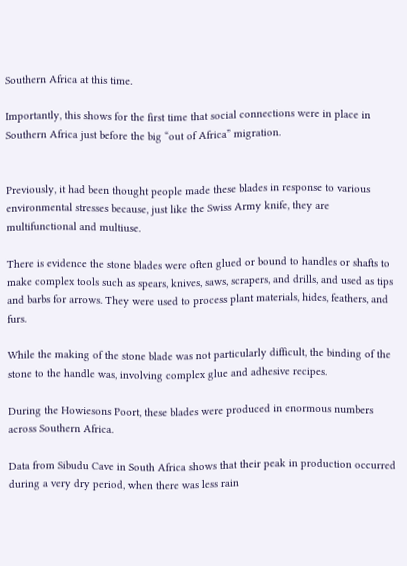Southern Africa at this time.

Importantly, this shows for the first time that social connections were in place in Southern Africa just before the big “out of Africa” migration.


Previously, it had been thought people made these blades in response to various environmental stresses because, just like the Swiss Army knife, they are multifunctional and multiuse.

There is evidence the stone blades were often glued or bound to handles or shafts to make complex tools such as spears, knives, saws, scrapers, and drills, and used as tips and barbs for arrows. They were used to process plant materials, hides, feathers, and furs.

While the making of the stone blade was not particularly difficult, the binding of the stone to the handle was, involving complex glue and adhesive recipes.

During the Howiesons Poort, these blades were produced in enormous numbers across Southern Africa.

Data from Sibudu Cave in South Africa shows that their peak in production occurred during a very dry period, when there was less rain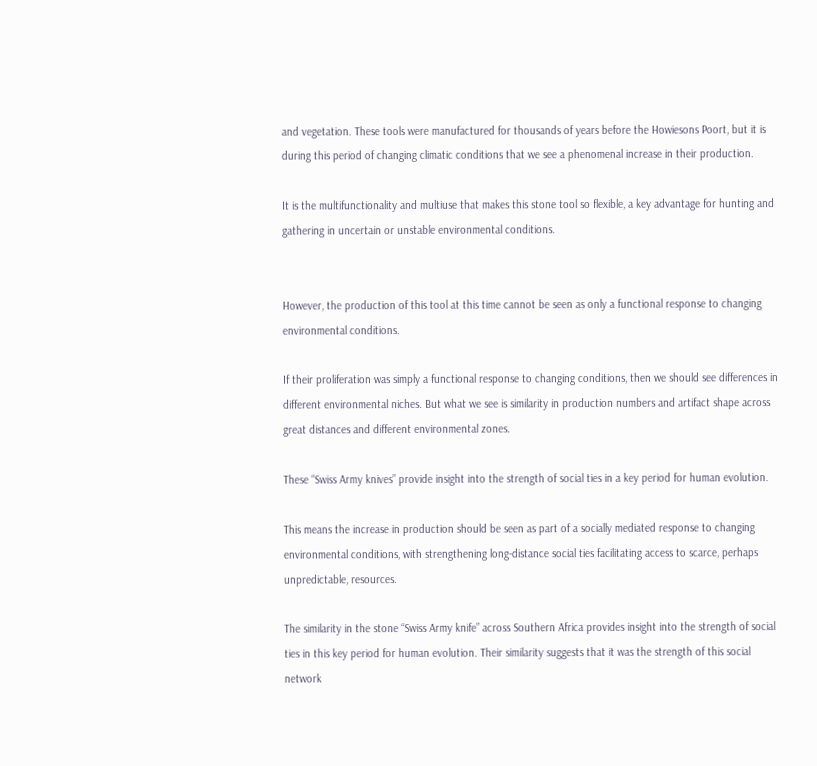and vegetation. These tools were manufactured for thousands of years before the Howiesons Poort, but it is during this period of changing climatic conditions that we see a phenomenal increase in their production.

It is the multifunctionality and multiuse that makes this stone tool so flexible, a key advantage for hunting and gathering in uncertain or unstable environmental conditions.


However, the production of this tool at this time cannot be seen as only a functional response to changing environmental conditions.

If their proliferation was simply a functional response to changing conditions, then we should see differences in different environmental niches. But what we see is similarity in production numbers and artifact shape across great distances and different environmental zones.

These “Swiss Army knives” provide insight into the strength of social ties in a key period for human evolution.

This means the increase in production should be seen as part of a socially mediated response to changing environmental conditions, with strengthening long-distance social ties facilitating access to scarce, perhaps unpredictable, resources.

The similarity in the stone “Swiss Army knife” across Southern Africa provides insight into the strength of social ties in this key period for human evolution. Their similarity suggests that it was the strength of this social network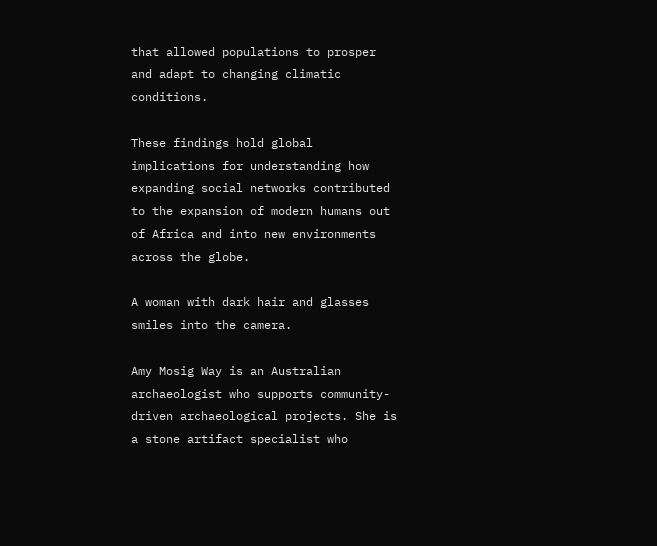that allowed populations to prosper and adapt to changing climatic conditions.

These findings hold global implications for understanding how expanding social networks contributed to the expansion of modern humans out of Africa and into new environments across the globe.

A woman with dark hair and glasses smiles into the camera.

Amy Mosig Way is an Australian archaeologist who supports community-driven archaeological projects. She is a stone artifact specialist who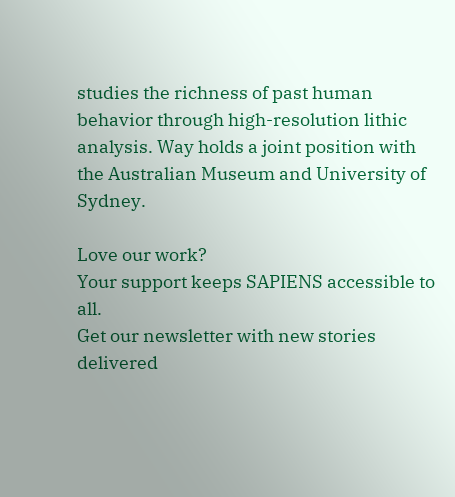studies the richness of past human behavior through high-resolution lithic analysis. Way holds a joint position with the Australian Museum and University of Sydney.

Love our work?
Your support keeps SAPIENS accessible to all.
Get our newsletter with new stories delivered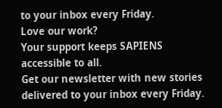to your inbox every Friday.
Love our work?
Your support keeps SAPIENS accessible to all.
Get our newsletter with new stories delivered to your inbox every Friday.